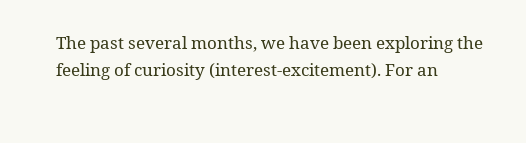The past several months, we have been exploring the feeling of curiosity (interest-excitement). For an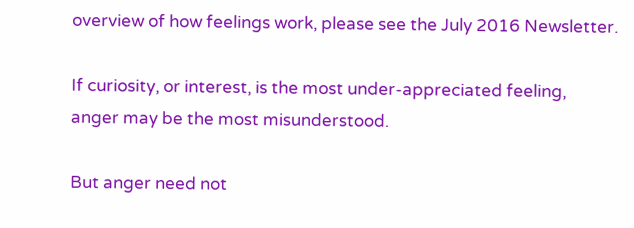overview of how feelings work, please see the July 2016 Newsletter.

If curiosity, or interest, is the most under-appreciated feeling, anger may be the most misunderstood.

But anger need not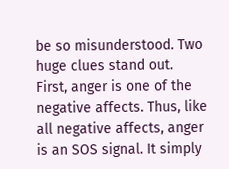be so misunderstood. Two huge clues stand out. First, anger is one of the negative affects. Thus, like all negative affects, anger is an SOS signal. It simply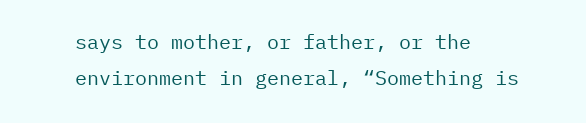says to mother, or father, or the environment in general, “Something is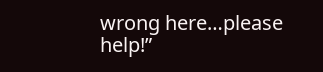wrong here…please help!”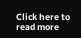Click here to read more